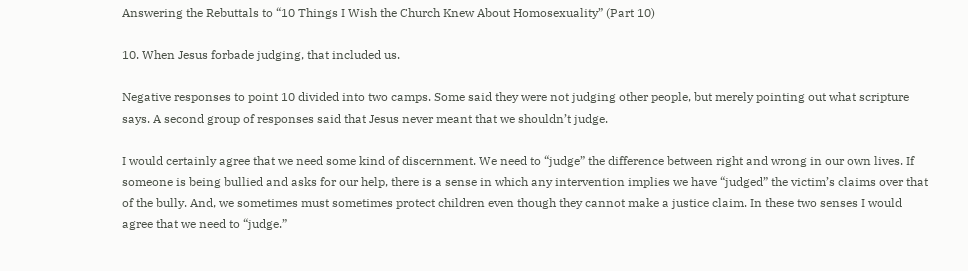Answering the Rebuttals to “10 Things I Wish the Church Knew About Homosexuality” (Part 10)

10. When Jesus forbade judging, that included us.

Negative responses to point 10 divided into two camps. Some said they were not judging other people, but merely pointing out what scripture says. A second group of responses said that Jesus never meant that we shouldn’t judge.

I would certainly agree that we need some kind of discernment. We need to “judge” the difference between right and wrong in our own lives. If someone is being bullied and asks for our help, there is a sense in which any intervention implies we have “judged” the victim’s claims over that of the bully. And, we sometimes must sometimes protect children even though they cannot make a justice claim. In these two senses I would agree that we need to “judge.”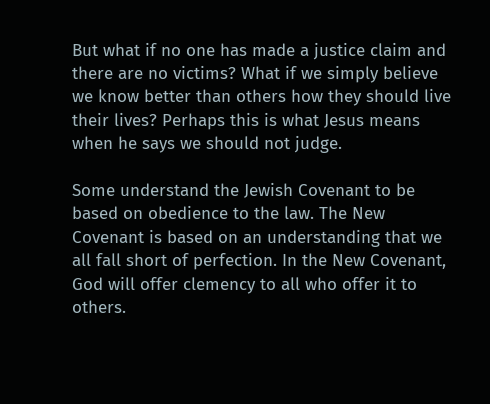But what if no one has made a justice claim and there are no victims? What if we simply believe we know better than others how they should live their lives? Perhaps this is what Jesus means when he says we should not judge.

Some understand the Jewish Covenant to be based on obedience to the law. The New Covenant is based on an understanding that we all fall short of perfection. In the New Covenant, God will offer clemency to all who offer it to others.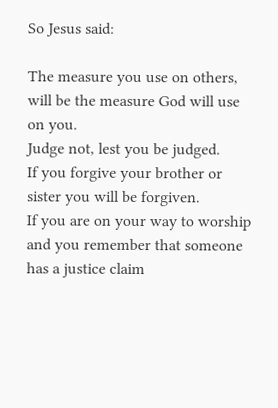So Jesus said:

The measure you use on others, will be the measure God will use on you.
Judge not, lest you be judged.
If you forgive your brother or sister you will be forgiven.
If you are on your way to worship and you remember that someone has a justice claim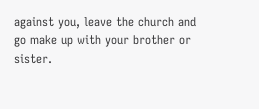against you, leave the church and go make up with your brother or sister.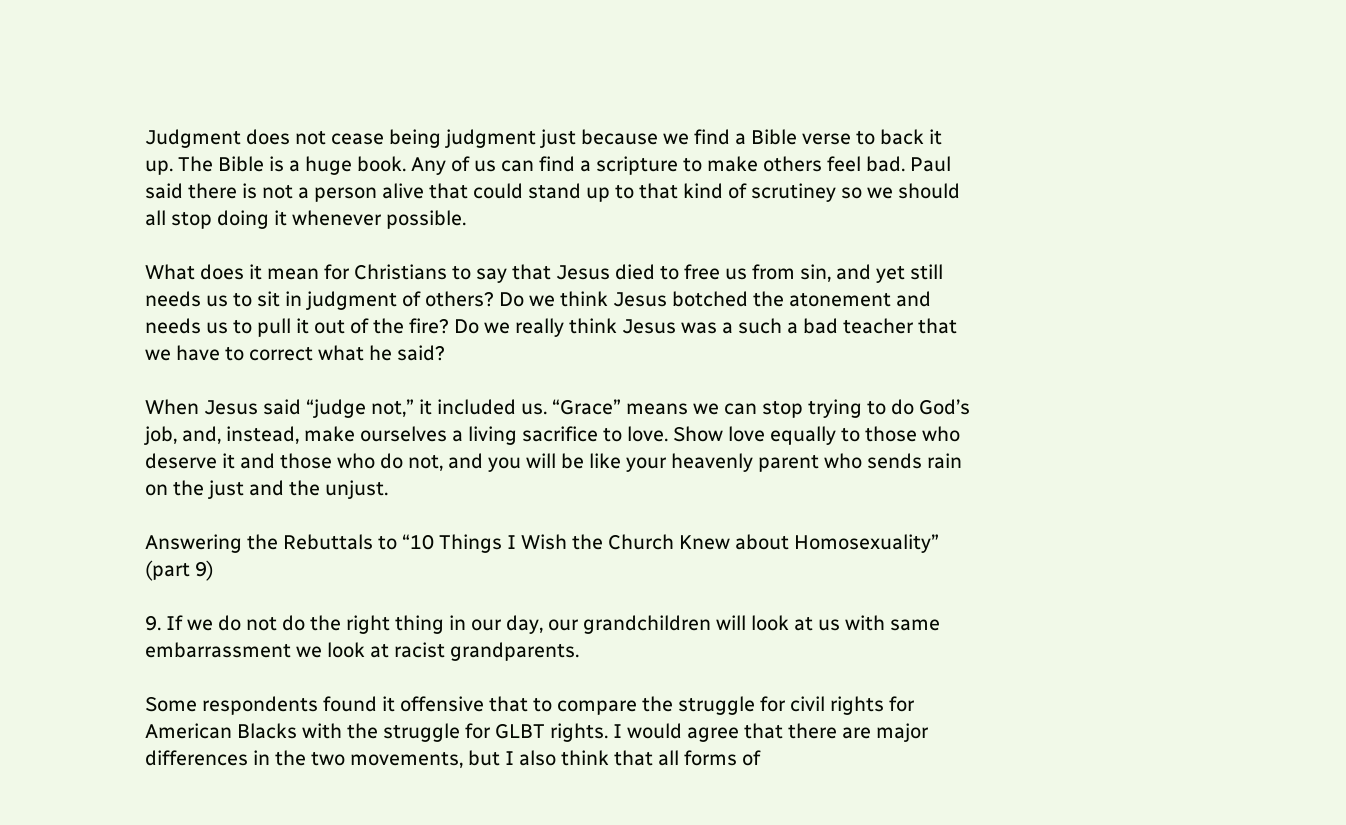Judgment does not cease being judgment just because we find a Bible verse to back it up. The Bible is a huge book. Any of us can find a scripture to make others feel bad. Paul said there is not a person alive that could stand up to that kind of scrutiney so we should all stop doing it whenever possible.

What does it mean for Christians to say that Jesus died to free us from sin, and yet still needs us to sit in judgment of others? Do we think Jesus botched the atonement and needs us to pull it out of the fire? Do we really think Jesus was a such a bad teacher that we have to correct what he said?

When Jesus said “judge not,” it included us. “Grace” means we can stop trying to do God’s job, and, instead, make ourselves a living sacrifice to love. Show love equally to those who deserve it and those who do not, and you will be like your heavenly parent who sends rain on the just and the unjust.

Answering the Rebuttals to “10 Things I Wish the Church Knew about Homosexuality” (part 9)

9. If we do not do the right thing in our day, our grandchildren will look at us with same embarrassment we look at racist grandparents.

Some respondents found it offensive that to compare the struggle for civil rights for American Blacks with the struggle for GLBT rights. I would agree that there are major differences in the two movements, but I also think that all forms of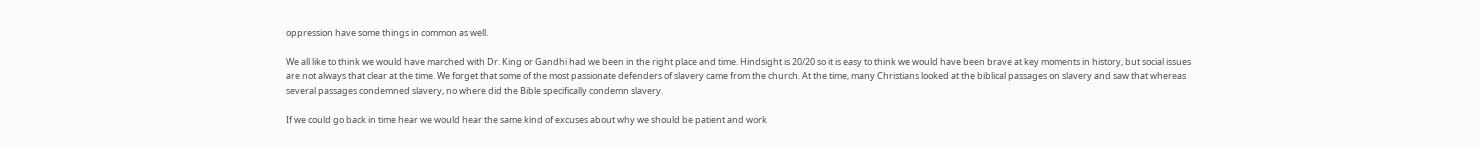oppression have some things in common as well.

We all like to think we would have marched with Dr. King or Gandhi had we been in the right place and time. Hindsight is 20/20 so it is easy to think we would have been brave at key moments in history, but social issues are not always that clear at the time. We forget that some of the most passionate defenders of slavery came from the church. At the time, many Christians looked at the biblical passages on slavery and saw that whereas several passages condemned slavery, no where did the Bible specifically condemn slavery.

If we could go back in time hear we would hear the same kind of excuses about why we should be patient and work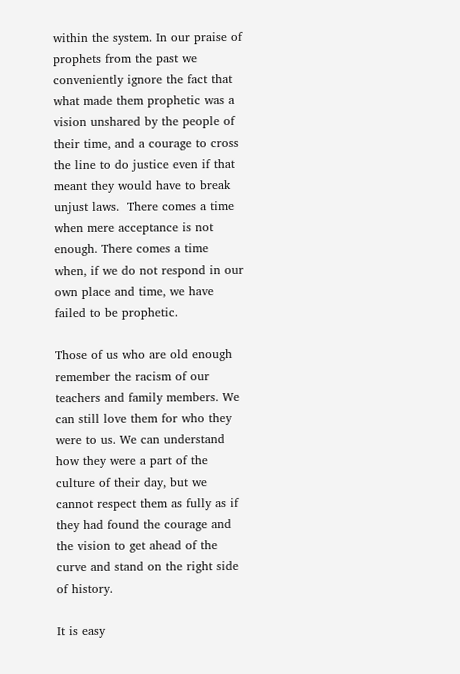within the system. In our praise of prophets from the past we conveniently ignore the fact that what made them prophetic was a vision unshared by the people of their time, and a courage to cross the line to do justice even if that meant they would have to break unjust laws.  There comes a time when mere acceptance is not enough. There comes a time when, if we do not respond in our own place and time, we have failed to be prophetic.

Those of us who are old enough remember the racism of our teachers and family members. We can still love them for who they were to us. We can understand how they were a part of the culture of their day, but we cannot respect them as fully as if they had found the courage and the vision to get ahead of the curve and stand on the right side of history.

It is easy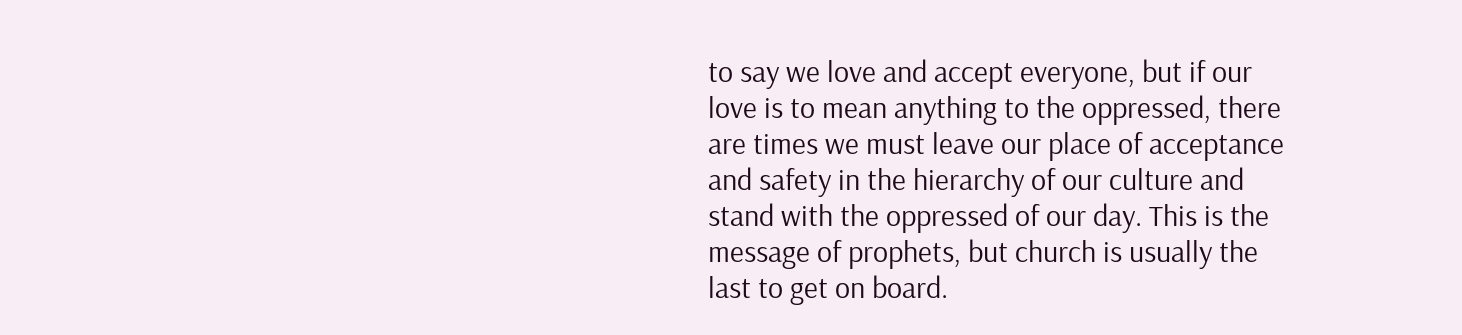to say we love and accept everyone, but if our love is to mean anything to the oppressed, there are times we must leave our place of acceptance and safety in the hierarchy of our culture and stand with the oppressed of our day. This is the message of prophets, but church is usually the last to get on board.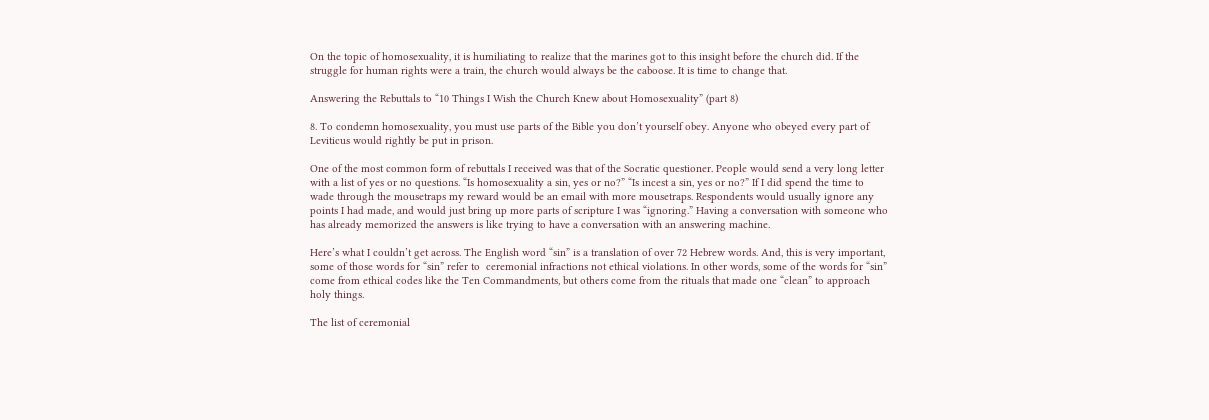On the topic of homosexuality, it is humiliating to realize that the marines got to this insight before the church did. If the struggle for human rights were a train, the church would always be the caboose. It is time to change that.

Answering the Rebuttals to “10 Things I Wish the Church Knew about Homosexuality” (part 8)

8. To condemn homosexuality, you must use parts of the Bible you don’t yourself obey. Anyone who obeyed every part of Leviticus would rightly be put in prison.

One of the most common form of rebuttals I received was that of the Socratic questioner. People would send a very long letter with a list of yes or no questions. “Is homosexuality a sin, yes or no?” “Is incest a sin, yes or no?” If I did spend the time to wade through the mousetraps my reward would be an email with more mousetraps. Respondents would usually ignore any points I had made, and would just bring up more parts of scripture I was “ignoring.” Having a conversation with someone who has already memorized the answers is like trying to have a conversation with an answering machine.

Here’s what I couldn’t get across. The English word “sin” is a translation of over 72 Hebrew words. And, this is very important, some of those words for “sin” refer to  ceremonial infractions not ethical violations. In other words, some of the words for “sin” come from ethical codes like the Ten Commandments, but others come from the rituals that made one “clean” to approach holy things.

The list of ceremonial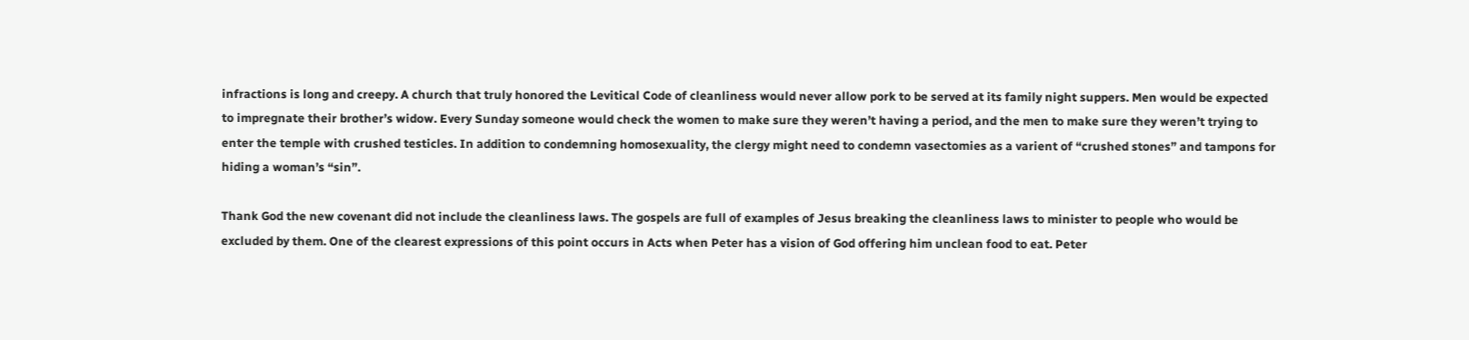infractions is long and creepy. A church that truly honored the Levitical Code of cleanliness would never allow pork to be served at its family night suppers. Men would be expected to impregnate their brother’s widow. Every Sunday someone would check the women to make sure they weren’t having a period, and the men to make sure they weren’t trying to enter the temple with crushed testicles. In addition to condemning homosexuality, the clergy might need to condemn vasectomies as a varient of “crushed stones” and tampons for hiding a woman’s “sin”.

Thank God the new covenant did not include the cleanliness laws. The gospels are full of examples of Jesus breaking the cleanliness laws to minister to people who would be excluded by them. One of the clearest expressions of this point occurs in Acts when Peter has a vision of God offering him unclean food to eat. Peter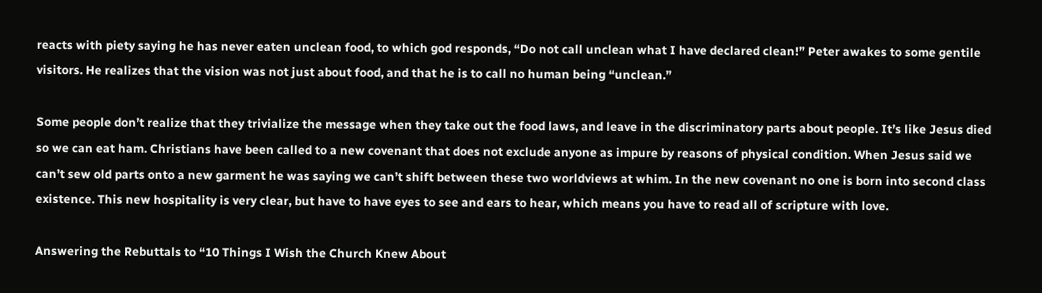reacts with piety saying he has never eaten unclean food, to which god responds, “Do not call unclean what I have declared clean!” Peter awakes to some gentile visitors. He realizes that the vision was not just about food, and that he is to call no human being “unclean.”

Some people don’t realize that they trivialize the message when they take out the food laws, and leave in the discriminatory parts about people. It’s like Jesus died so we can eat ham. Christians have been called to a new covenant that does not exclude anyone as impure by reasons of physical condition. When Jesus said we can’t sew old parts onto a new garment he was saying we can’t shift between these two worldviews at whim. In the new covenant no one is born into second class existence. This new hospitality is very clear, but have to have eyes to see and ears to hear, which means you have to read all of scripture with love.

Answering the Rebuttals to “10 Things I Wish the Church Knew About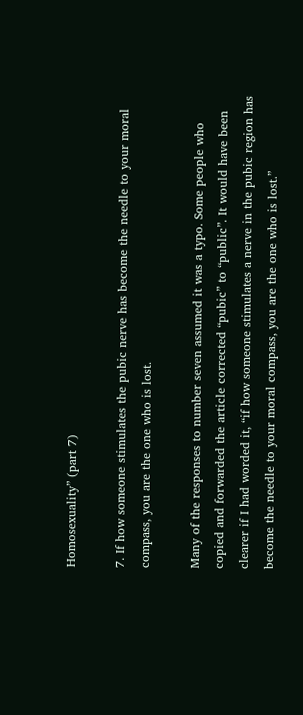Homosexuality” (part 7)

7. If how someone stimulates the pubic nerve has become the needle to your moral compass, you are the one who is lost.

Many of the responses to number seven assumed it was a typo. Some people who copied and forwarded the article corrected “pubic” to “public”. It would have been clearer if I had worded it, “if how someone stimulates a nerve in the pubic region has become the needle to your moral compass, you are the one who is lost.”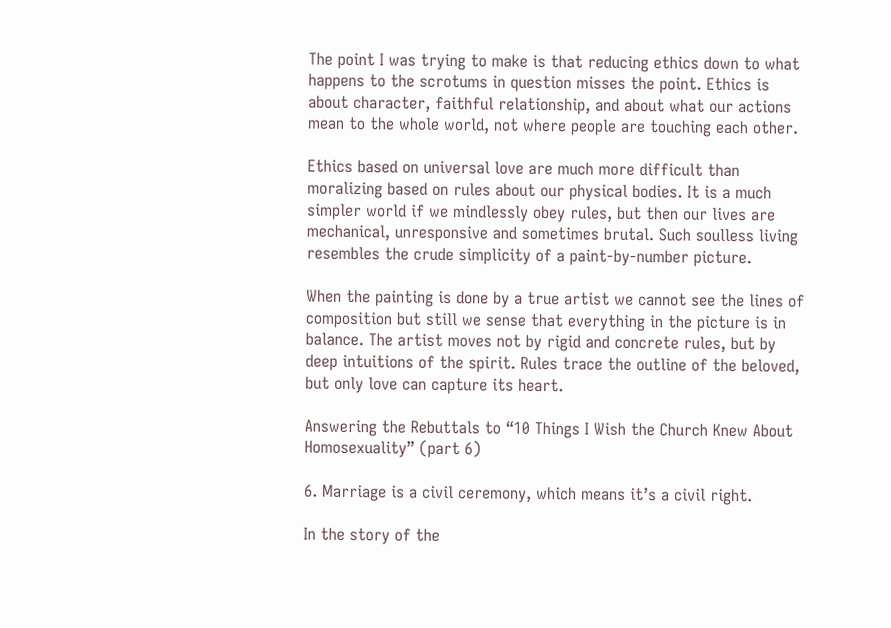The point I was trying to make is that reducing ethics down to what happens to the scrotums in question misses the point. Ethics is about character, faithful relationship, and about what our actions mean to the whole world, not where people are touching each other.

Ethics based on universal love are much more difficult than moralizing based on rules about our physical bodies. It is a much simpler world if we mindlessly obey rules, but then our lives are mechanical, unresponsive and sometimes brutal. Such soulless living resembles the crude simplicity of a paint-by-number picture.

When the painting is done by a true artist we cannot see the lines of composition but still we sense that everything in the picture is in balance. The artist moves not by rigid and concrete rules, but by deep intuitions of the spirit. Rules trace the outline of the beloved, but only love can capture its heart.

Answering the Rebuttals to “10 Things I Wish the Church Knew About Homosexuality” (part 6)

6. Marriage is a civil ceremony, which means it’s a civil right.

In the story of the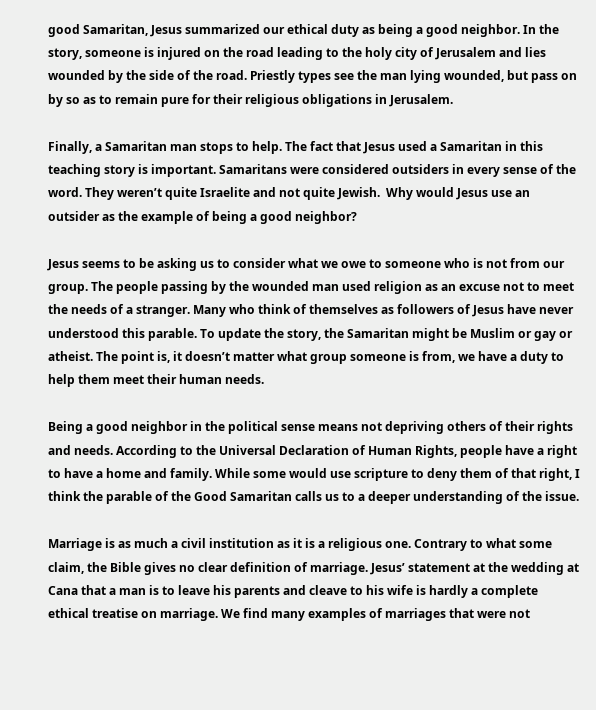good Samaritan, Jesus summarized our ethical duty as being a good neighbor. In the story, someone is injured on the road leading to the holy city of Jerusalem and lies wounded by the side of the road. Priestly types see the man lying wounded, but pass on by so as to remain pure for their religious obligations in Jerusalem.

Finally, a Samaritan man stops to help. The fact that Jesus used a Samaritan in this teaching story is important. Samaritans were considered outsiders in every sense of the word. They weren’t quite Israelite and not quite Jewish.  Why would Jesus use an outsider as the example of being a good neighbor?

Jesus seems to be asking us to consider what we owe to someone who is not from our group. The people passing by the wounded man used religion as an excuse not to meet the needs of a stranger. Many who think of themselves as followers of Jesus have never understood this parable. To update the story, the Samaritan might be Muslim or gay or atheist. The point is, it doesn’t matter what group someone is from, we have a duty to help them meet their human needs.

Being a good neighbor in the political sense means not depriving others of their rights and needs. According to the Universal Declaration of Human Rights, people have a right to have a home and family. While some would use scripture to deny them of that right, I think the parable of the Good Samaritan calls us to a deeper understanding of the issue.

Marriage is as much a civil institution as it is a religious one. Contrary to what some claim, the Bible gives no clear definition of marriage. Jesus’ statement at the wedding at Cana that a man is to leave his parents and cleave to his wife is hardly a complete ethical treatise on marriage. We find many examples of marriages that were not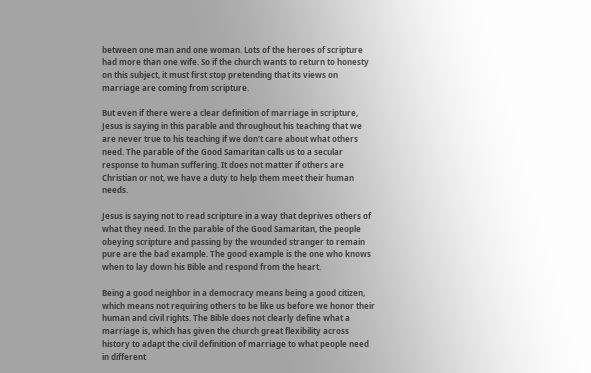between one man and one woman. Lots of the heroes of scripture had more than one wife. So if the church wants to return to honesty on this subject, it must first stop pretending that its views on marriage are coming from scripture.

But even if there were a clear definition of marriage in scripture, Jesus is saying in this parable and throughout his teaching that we are never true to his teaching if we don’t care about what others need. The parable of the Good Samaritan calls us to a secular response to human suffering. It does not matter if others are Christian or not, we have a duty to help them meet their human needs.

Jesus is saying not to read scripture in a way that deprives others of what they need. In the parable of the Good Samaritan, the people obeying scripture and passing by the wounded stranger to remain pure are the bad example. The good example is the one who knows when to lay down his Bible and respond from the heart.

Being a good neighbor in a democracy means being a good citizen, which means not requiring others to be like us before we honor their human and civil rights. The Bible does not clearly define what a marriage is, which has given the church great flexibility across history to adapt the civil definition of marriage to what people need in different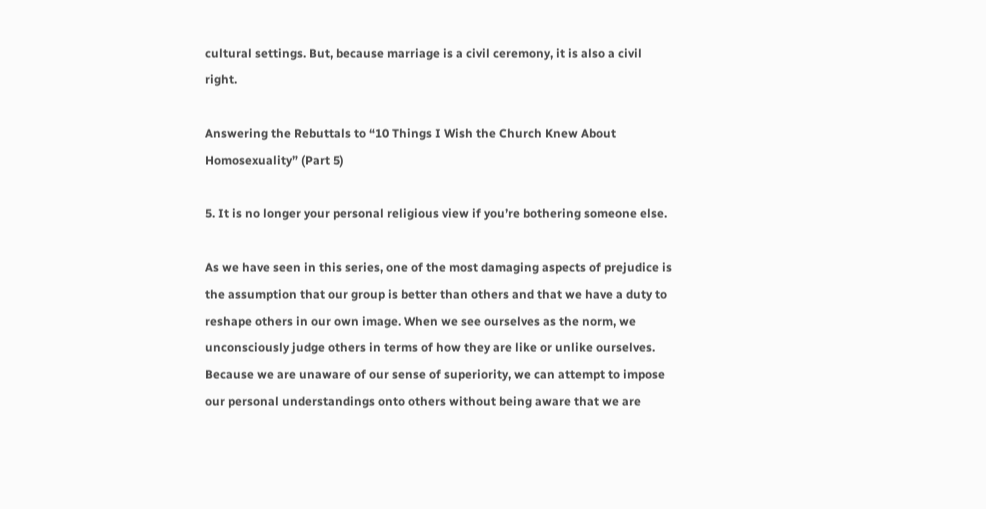cultural settings. But, because marriage is a civil ceremony, it is also a civil right.

Answering the Rebuttals to “10 Things I Wish the Church Knew About Homosexuality” (Part 5)

5. It is no longer your personal religious view if you’re bothering someone else.

As we have seen in this series, one of the most damaging aspects of prejudice is the assumption that our group is better than others and that we have a duty to reshape others in our own image. When we see ourselves as the norm, we unconsciously judge others in terms of how they are like or unlike ourselves. Because we are unaware of our sense of superiority, we can attempt to impose our personal understandings onto others without being aware that we are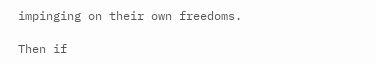impinging on their own freedoms.

Then if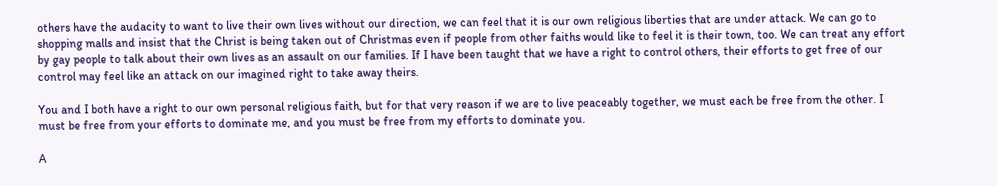others have the audacity to want to live their own lives without our direction, we can feel that it is our own religious liberties that are under attack. We can go to shopping malls and insist that the Christ is being taken out of Christmas even if people from other faiths would like to feel it is their town, too. We can treat any effort by gay people to talk about their own lives as an assault on our families. If I have been taught that we have a right to control others, their efforts to get free of our control may feel like an attack on our imagined right to take away theirs.

You and I both have a right to our own personal religious faith, but for that very reason if we are to live peaceably together, we must each be free from the other. I must be free from your efforts to dominate me, and you must be free from my efforts to dominate you.

A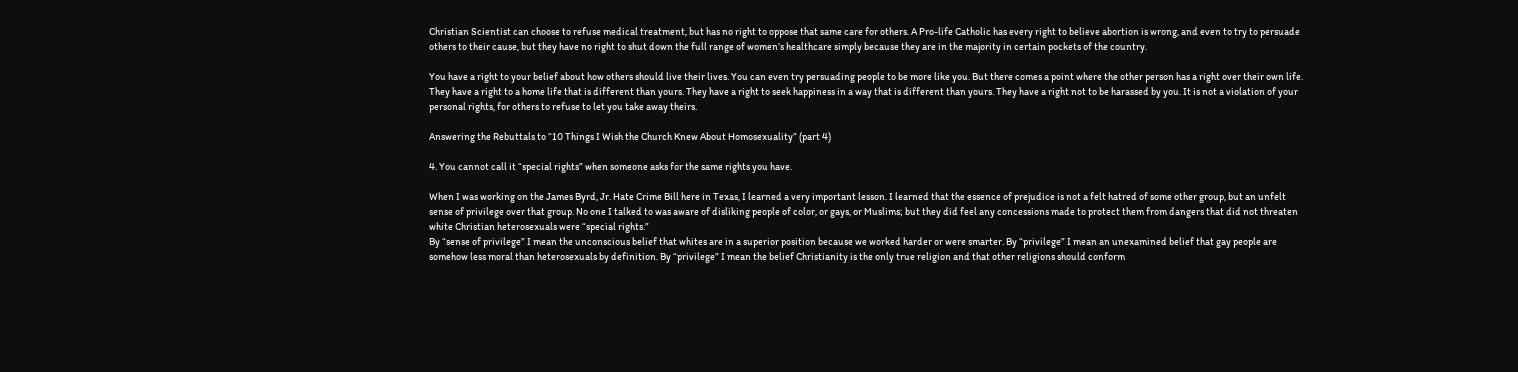Christian Scientist can choose to refuse medical treatment, but has no right to oppose that same care for others. A Pro-life Catholic has every right to believe abortion is wrong, and even to try to persuade others to their cause, but they have no right to shut down the full range of women’s healthcare simply because they are in the majority in certain pockets of the country.

You have a right to your belief about how others should live their lives. You can even try persuading people to be more like you. But there comes a point where the other person has a right over their own life. They have a right to a home life that is different than yours. They have a right to seek happiness in a way that is different than yours. They have a right not to be harassed by you. It is not a violation of your personal rights, for others to refuse to let you take away theirs.

Answering the Rebuttals to “10 Things I Wish the Church Knew About Homosexuality” (part 4)

4. You cannot call it “special rights” when someone asks for the same rights you have.

When I was working on the James Byrd, Jr. Hate Crime Bill here in Texas, I learned a very important lesson. I learned that the essence of prejudice is not a felt hatred of some other group, but an unfelt sense of privilege over that group. No one I talked to was aware of disliking people of color, or gays, or Muslims; but they did feel any concessions made to protect them from dangers that did not threaten white Christian heterosexuals were “special rights.”
By “sense of privilege” I mean the unconscious belief that whites are in a superior position because we worked harder or were smarter. By “privilege” I mean an unexamined belief that gay people are somehow less moral than heterosexuals by definition. By “privilege” I mean the belief Christianity is the only true religion and that other religions should conform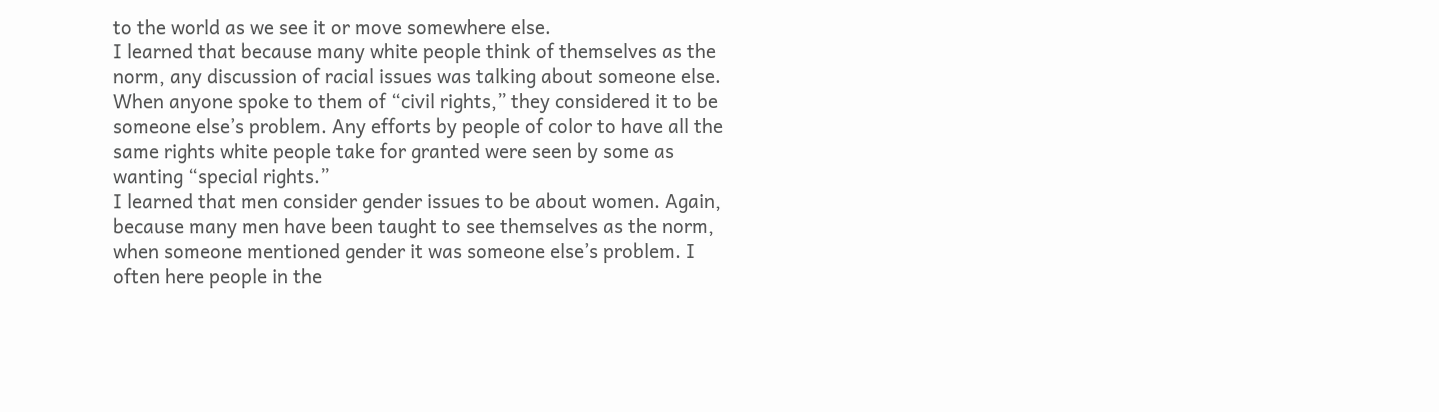to the world as we see it or move somewhere else.
I learned that because many white people think of themselves as the norm, any discussion of racial issues was talking about someone else. When anyone spoke to them of “civil rights,” they considered it to be someone else’s problem. Any efforts by people of color to have all the same rights white people take for granted were seen by some as wanting “special rights.”
I learned that men consider gender issues to be about women. Again, because many men have been taught to see themselves as the norm, when someone mentioned gender it was someone else’s problem. I often here people in the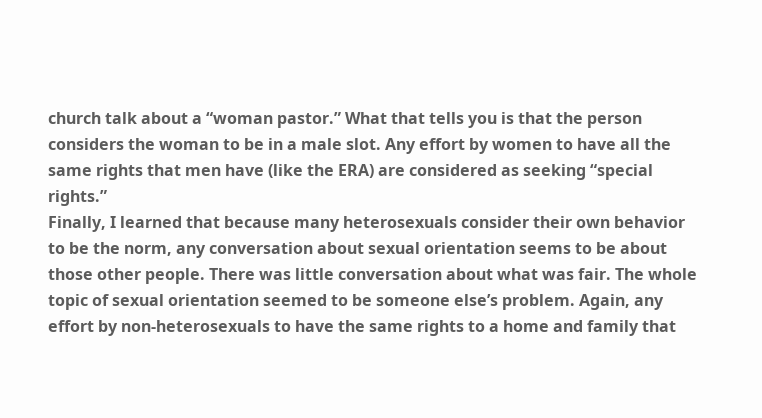church talk about a “woman pastor.” What that tells you is that the person considers the woman to be in a male slot. Any effort by women to have all the same rights that men have (like the ERA) are considered as seeking “special rights.”
Finally, I learned that because many heterosexuals consider their own behavior to be the norm, any conversation about sexual orientation seems to be about those other people. There was little conversation about what was fair. The whole topic of sexual orientation seemed to be someone else’s problem. Again, any effort by non-heterosexuals to have the same rights to a home and family that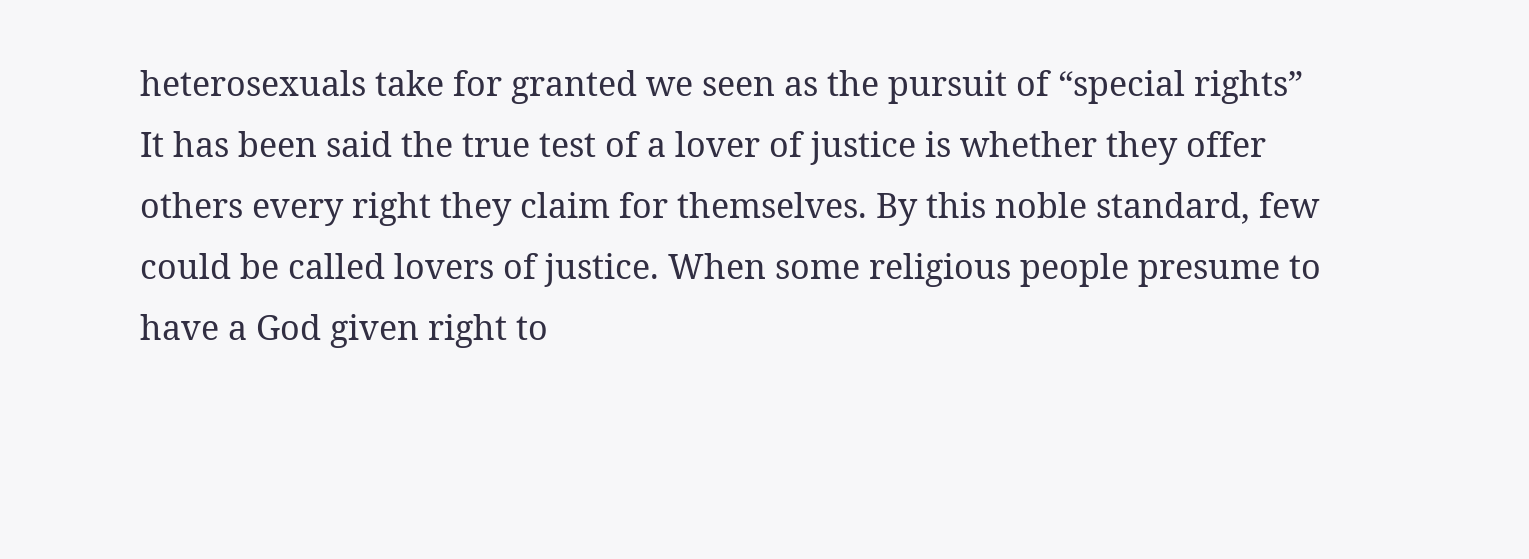heterosexuals take for granted we seen as the pursuit of “special rights”
It has been said the true test of a lover of justice is whether they offer others every right they claim for themselves. By this noble standard, few could be called lovers of justice. When some religious people presume to have a God given right to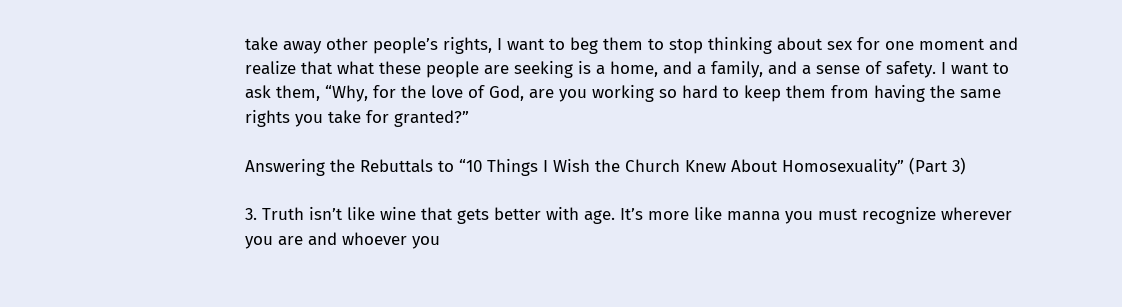take away other people’s rights, I want to beg them to stop thinking about sex for one moment and realize that what these people are seeking is a home, and a family, and a sense of safety. I want to ask them, “Why, for the love of God, are you working so hard to keep them from having the same rights you take for granted?”

Answering the Rebuttals to “10 Things I Wish the Church Knew About Homosexuality” (Part 3)

3. Truth isn’t like wine that gets better with age. It’s more like manna you must recognize wherever you are and whoever you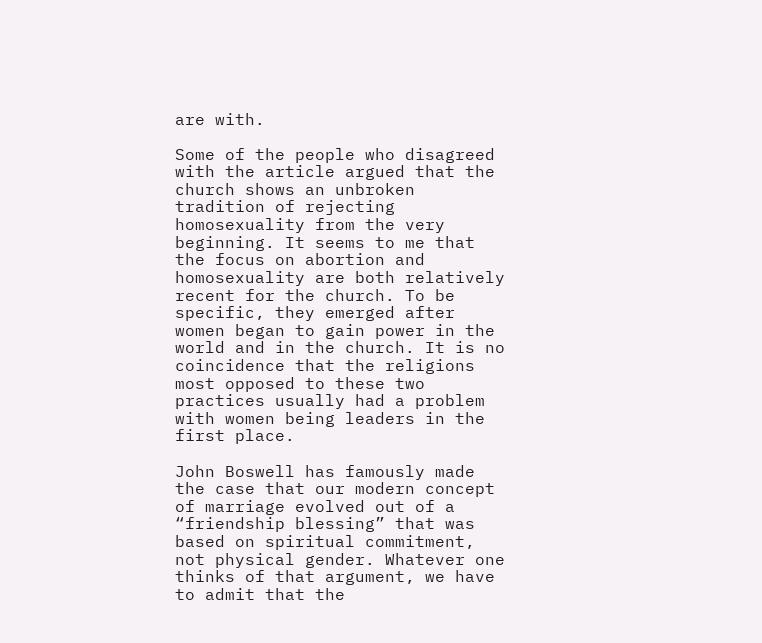are with.

Some of the people who disagreed with the article argued that the church shows an unbroken tradition of rejecting homosexuality from the very beginning. It seems to me that the focus on abortion and homosexuality are both relatively recent for the church. To be specific, they emerged after women began to gain power in the world and in the church. It is no coincidence that the religions most opposed to these two practices usually had a problem with women being leaders in the first place.

John Boswell has famously made the case that our modern concept of marriage evolved out of a “friendship blessing” that was based on spiritual commitment, not physical gender. Whatever one thinks of that argument, we have to admit that the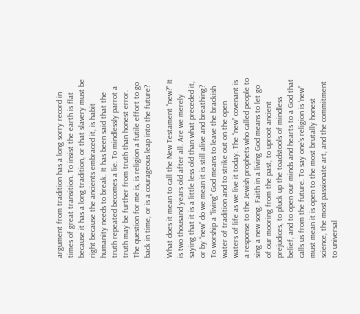argument from tradition has a long sorry record in times of great transition. To insist the earth is flat because it has a long tradition, or that slavery must be right because the ancients embraced it, is habit humanity needs to break. It has been said that the truth repeated becomes a lie. To mindlessly parrot a truth may be further from truth than honest error. The question for me is, is religion a futile effort to go back in time, or is a courageous leap into the future?

What does it mean to call the New Testament “new?” It is two thousand years old after all. Are we merely saying that it is a little less old than what preceded it, or by “new” do we mean it is still alive and breathing? To worship a “living” God means to leave the brackish water of tradition and to strike out on the open waters of life as we live it today. The “new” covenant is a response to the Jewish prophets who called people to sing a new song. Faith in a living God means to let go of our mooring from the past, to uproot ancient prejudices, to pluck up the toadstools of mindless belief, and to open our minds and hearts to a God that calls us from the future. To say one’s religion is ‘new” must mean it is open to the most brutally honest science, the most passionate art, and the commitment to universal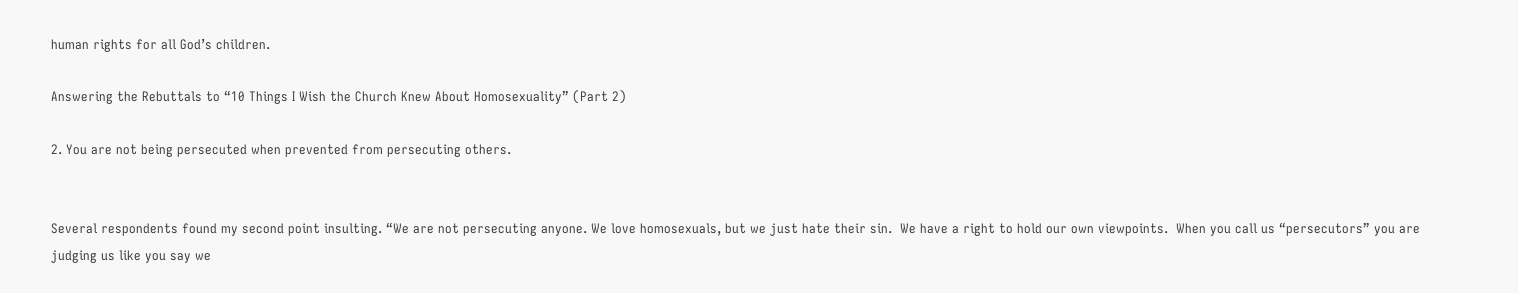human rights for all God’s children.

Answering the Rebuttals to “10 Things I Wish the Church Knew About Homosexuality” (Part 2)

2. You are not being persecuted when prevented from persecuting others.


Several respondents found my second point insulting. “We are not persecuting anyone. We love homosexuals, but we just hate their sin.  We have a right to hold our own viewpoints.  When you call us “persecutors” you are judging us like you say we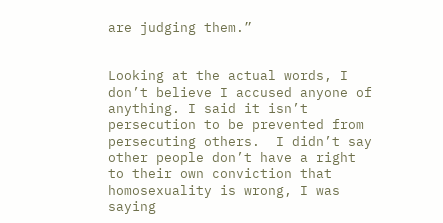are judging them.”


Looking at the actual words, I don’t believe I accused anyone of anything. I said it isn’t persecution to be prevented from persecuting others.  I didn’t say other people don’t have a right to their own conviction that homosexuality is wrong, I was saying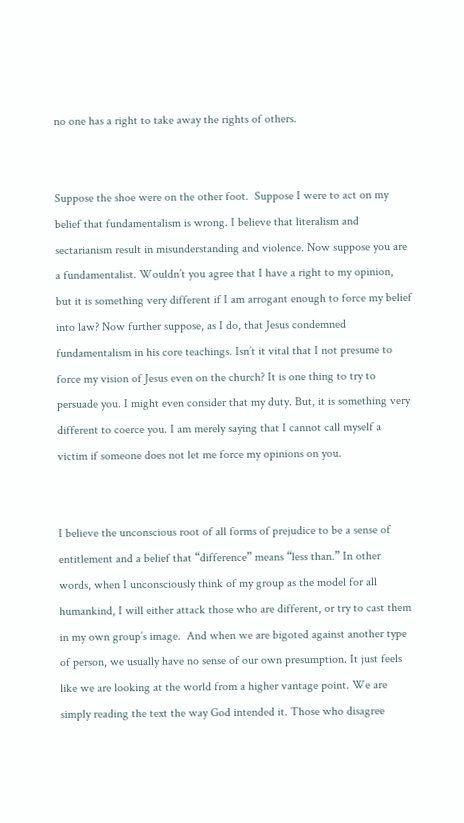no one has a right to take away the rights of others.


Suppose the shoe were on the other foot.  Suppose I were to act on my belief that fundamentalism is wrong. I believe that literalism and sectarianism result in misunderstanding and violence. Now suppose you are a fundamentalist. Wouldn’t you agree that I have a right to my opinion, but it is something very different if I am arrogant enough to force my belief into law? Now further suppose, as I do, that Jesus condemned fundamentalism in his core teachings. Isn’t it vital that I not presume to force my vision of Jesus even on the church? It is one thing to try to persuade you. I might even consider that my duty. But, it is something very different to coerce you. I am merely saying that I cannot call myself a victim if someone does not let me force my opinions on you.


I believe the unconscious root of all forms of prejudice to be a sense of entitlement and a belief that “difference” means “less than.” In other words, when I unconsciously think of my group as the model for all humankind, I will either attack those who are different, or try to cast them in my own group’s image.  And when we are bigoted against another type of person, we usually have no sense of our own presumption. It just feels like we are looking at the world from a higher vantage point. We are simply reading the text the way God intended it. Those who disagree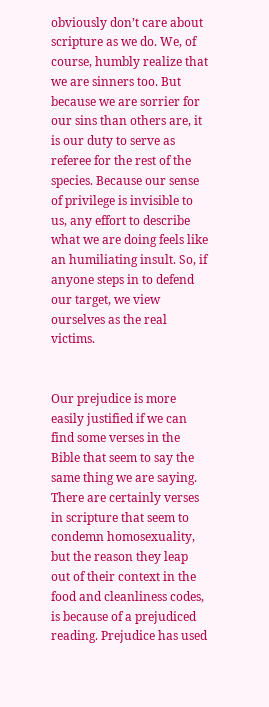obviously don’t care about scripture as we do. We, of course, humbly realize that we are sinners too. But because we are sorrier for our sins than others are, it is our duty to serve as referee for the rest of the species. Because our sense of privilege is invisible to us, any effort to describe what we are doing feels like an humiliating insult. So, if anyone steps in to defend our target, we view ourselves as the real victims.


Our prejudice is more easily justified if we can find some verses in the Bible that seem to say the same thing we are saying. There are certainly verses in scripture that seem to condemn homosexuality, but the reason they leap out of their context in the food and cleanliness codes, is because of a prejudiced reading. Prejudice has used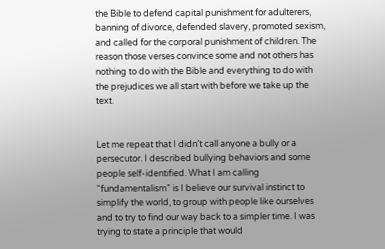the Bible to defend capital punishment for adulterers, banning of divorce, defended slavery, promoted sexism, and called for the corporal punishment of children. The reason those verses convince some and not others has nothing to do with the Bible and everything to do with the prejudices we all start with before we take up the text.


Let me repeat that I didn’t call anyone a bully or a persecutor. I described bullying behaviors and some people self-identified. What I am calling “fundamentalism” is I believe our survival instinct to simplify the world, to group with people like ourselves and to try to find our way back to a simpler time. I was trying to state a principle that would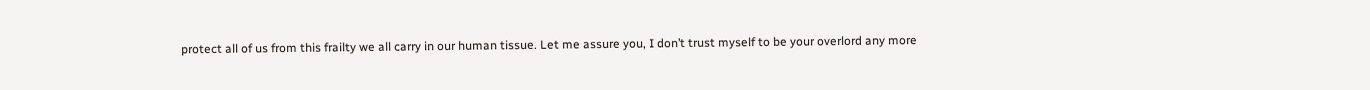protect all of us from this frailty we all carry in our human tissue. Let me assure you, I don’t trust myself to be your overlord any more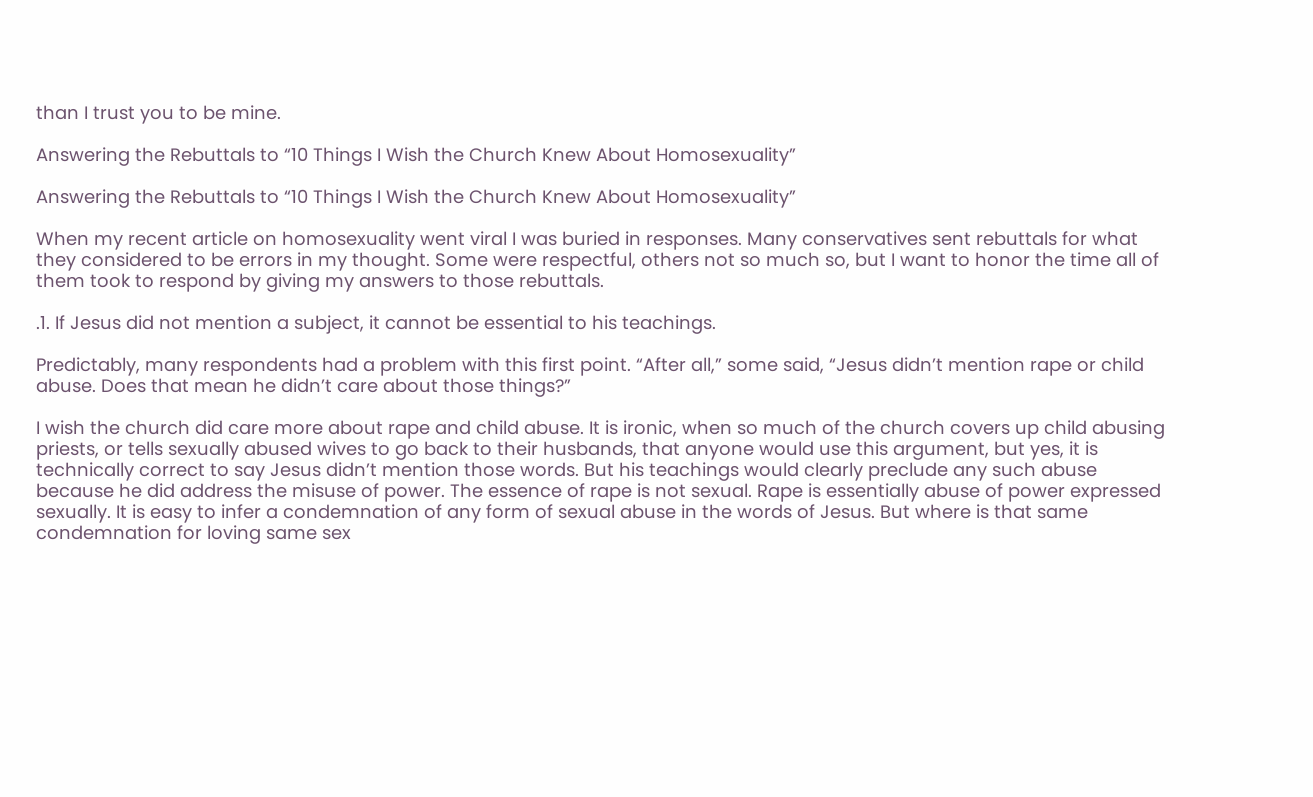than I trust you to be mine.

Answering the Rebuttals to “10 Things I Wish the Church Knew About Homosexuality”

Answering the Rebuttals to “10 Things I Wish the Church Knew About Homosexuality”

When my recent article on homosexuality went viral I was buried in responses. Many conservatives sent rebuttals for what they considered to be errors in my thought. Some were respectful, others not so much so, but I want to honor the time all of them took to respond by giving my answers to those rebuttals.

.1. If Jesus did not mention a subject, it cannot be essential to his teachings.

Predictably, many respondents had a problem with this first point. “After all,” some said, “Jesus didn’t mention rape or child abuse. Does that mean he didn’t care about those things?”

I wish the church did care more about rape and child abuse. It is ironic, when so much of the church covers up child abusing priests, or tells sexually abused wives to go back to their husbands, that anyone would use this argument, but yes, it is technically correct to say Jesus didn’t mention those words. But his teachings would clearly preclude any such abuse because he did address the misuse of power. The essence of rape is not sexual. Rape is essentially abuse of power expressed sexually. It is easy to infer a condemnation of any form of sexual abuse in the words of Jesus. But where is that same condemnation for loving same sex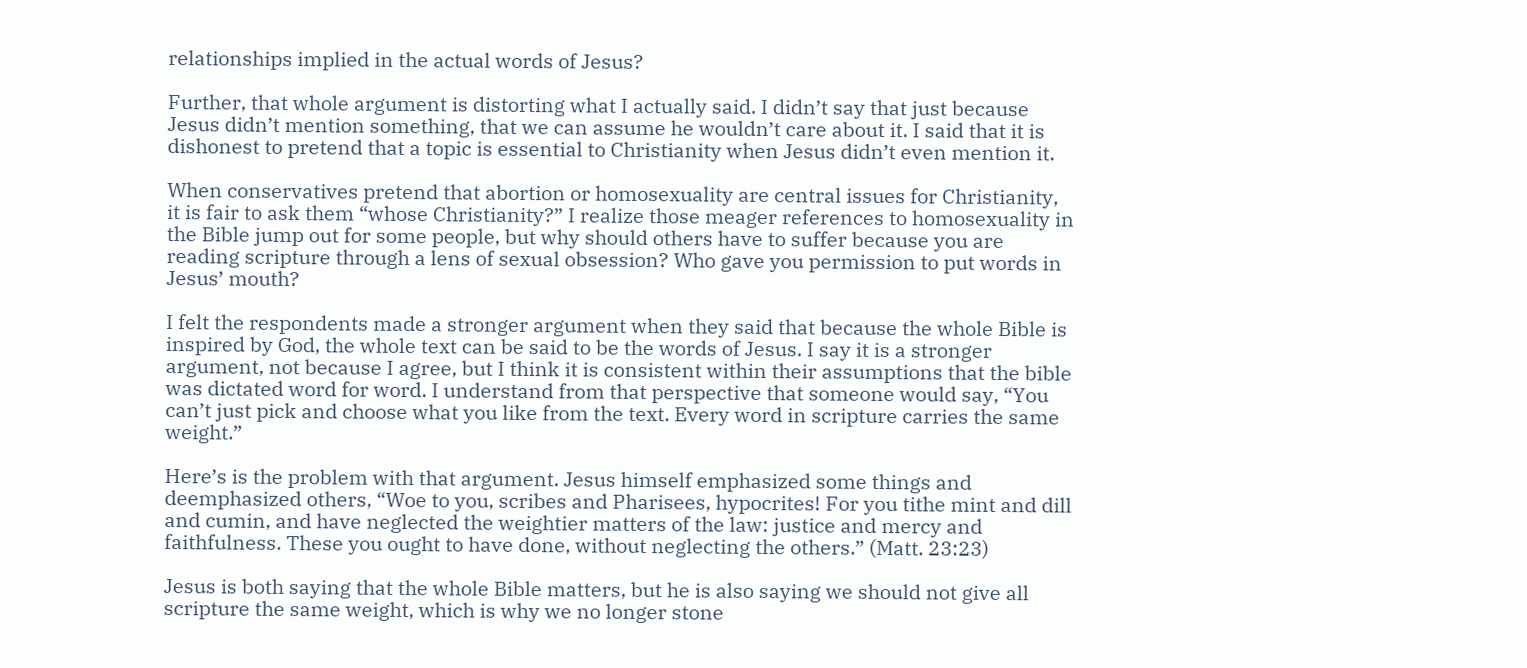relationships implied in the actual words of Jesus?

Further, that whole argument is distorting what I actually said. I didn’t say that just because Jesus didn’t mention something, that we can assume he wouldn’t care about it. I said that it is dishonest to pretend that a topic is essential to Christianity when Jesus didn’t even mention it.

When conservatives pretend that abortion or homosexuality are central issues for Christianity, it is fair to ask them “whose Christianity?” I realize those meager references to homosexuality in the Bible jump out for some people, but why should others have to suffer because you are reading scripture through a lens of sexual obsession? Who gave you permission to put words in Jesus’ mouth?

I felt the respondents made a stronger argument when they said that because the whole Bible is inspired by God, the whole text can be said to be the words of Jesus. I say it is a stronger argument, not because I agree, but I think it is consistent within their assumptions that the bible was dictated word for word. I understand from that perspective that someone would say, “You can’t just pick and choose what you like from the text. Every word in scripture carries the same weight.”

Here’s is the problem with that argument. Jesus himself emphasized some things and deemphasized others, “Woe to you, scribes and Pharisees, hypocrites! For you tithe mint and dill and cumin, and have neglected the weightier matters of the law: justice and mercy and faithfulness. These you ought to have done, without neglecting the others.” (Matt. 23:23)

Jesus is both saying that the whole Bible matters, but he is also saying we should not give all scripture the same weight, which is why we no longer stone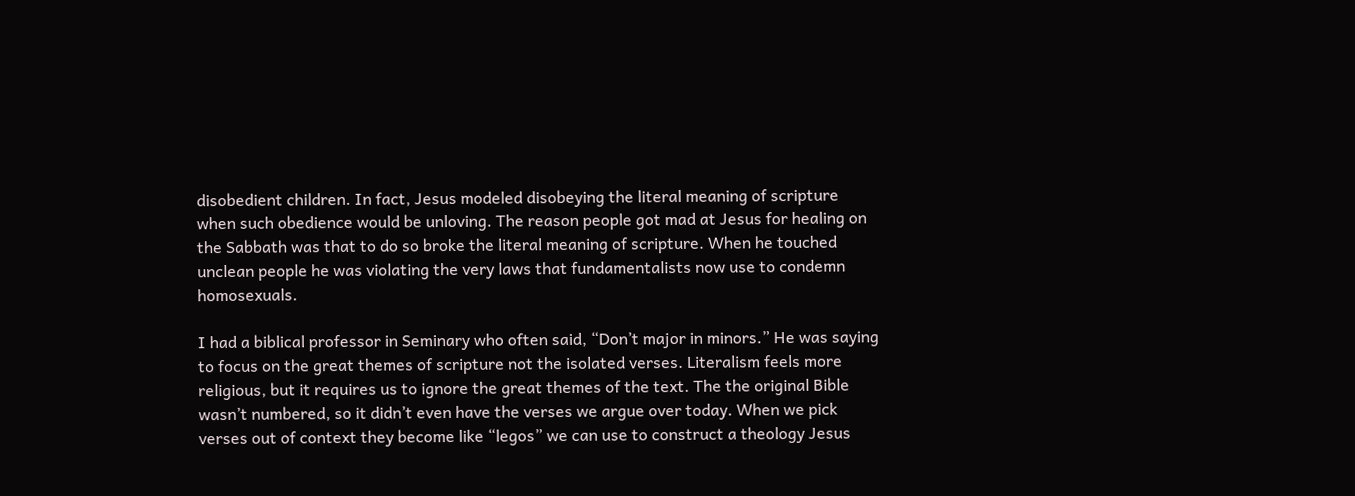disobedient children. In fact, Jesus modeled disobeying the literal meaning of scripture when such obedience would be unloving. The reason people got mad at Jesus for healing on the Sabbath was that to do so broke the literal meaning of scripture. When he touched unclean people he was violating the very laws that fundamentalists now use to condemn homosexuals.

I had a biblical professor in Seminary who often said, “Don’t major in minors.” He was saying to focus on the great themes of scripture not the isolated verses. Literalism feels more religious, but it requires us to ignore the great themes of the text. The the original Bible wasn’t numbered, so it didn’t even have the verses we argue over today. When we pick verses out of context they become like “legos” we can use to construct a theology Jesus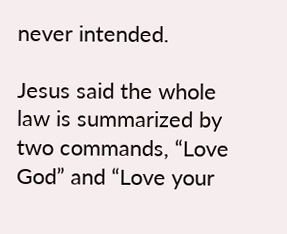never intended.

Jesus said the whole law is summarized by two commands, “Love God” and “Love your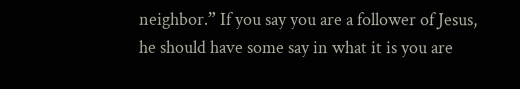neighbor.” If you say you are a follower of Jesus, he should have some say in what it is you are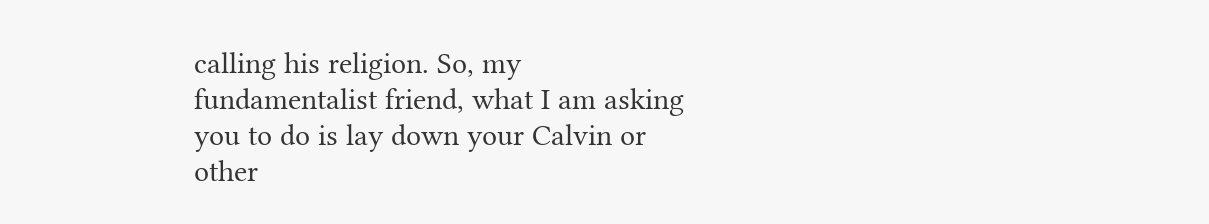calling his religion. So, my fundamentalist friend, what I am asking you to do is lay down your Calvin or other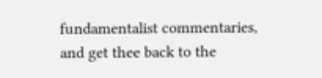fundamentalist commentaries, and get thee back to the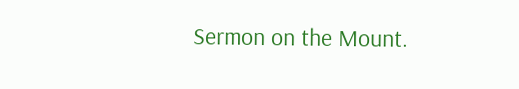Sermon on the Mount.